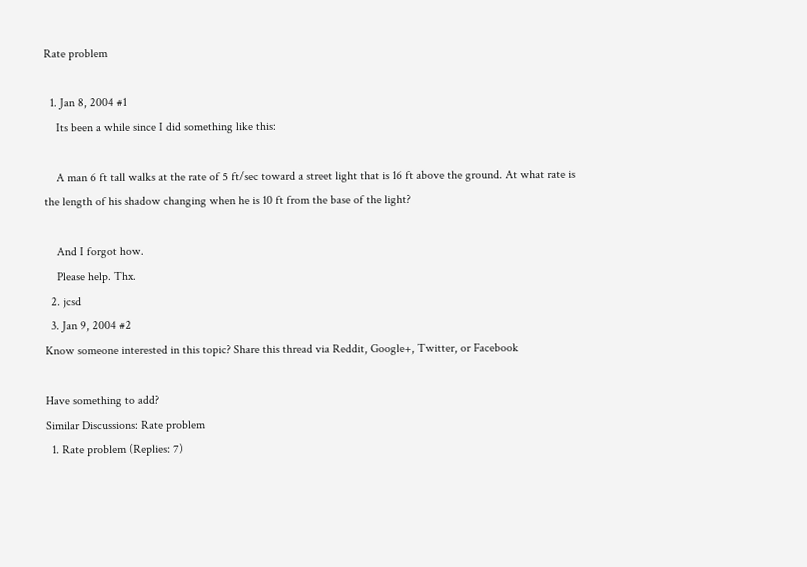Rate problem

  1. Jan 8, 2004 #1
    Its been a while since I did something like this:

    A man 6 ft tall walks at the rate of 5 ft/sec toward a street light that is 16 ft above the ground. At what rate is the length of his shadow changing when he is 10 ft from the base of the light?

    And I forgot how.
    Please help. Thx.
  2. jcsd
  3. Jan 9, 2004 #2
Know someone interested in this topic? Share this thread via Reddit, Google+, Twitter, or Facebook

Have something to add?
Similar Discussions: Rate problem
  1. Rate problem (Replies: 7)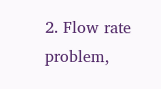2. Flow rate problem,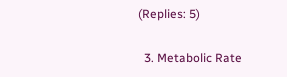(Replies: 5)

  3. Metabolic Rate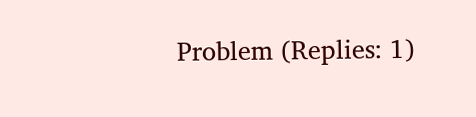Problem (Replies: 1)